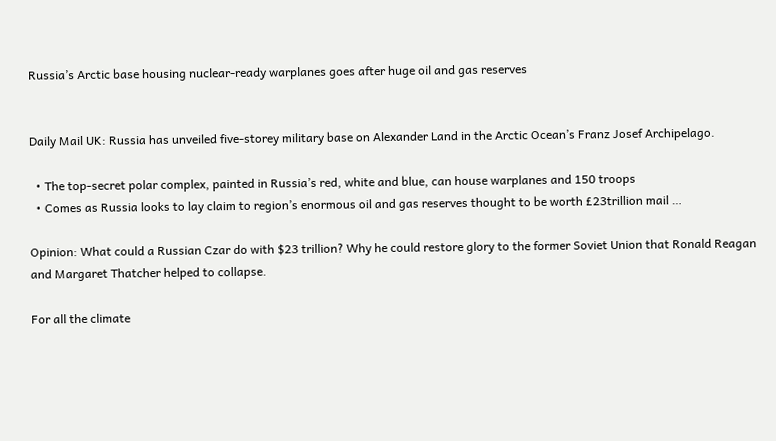Russia’s Arctic base housing nuclear-ready warplanes goes after huge oil and gas reserves


Daily Mail UK: Russia has unveiled five-storey military base on Alexander Land in the Arctic Ocean’s Franz Josef Archipelago.

  • The top-secret polar complex, painted in Russia’s red, white and blue, can house warplanes and 150 troops
  • Comes as Russia looks to lay claim to region’s enormous oil and gas reserves thought to be worth £23trillion mail …

Opinion: What could a Russian Czar do with $23 trillion? Why he could restore glory to the former Soviet Union that Ronald Reagan and Margaret Thatcher helped to collapse.

For all the climate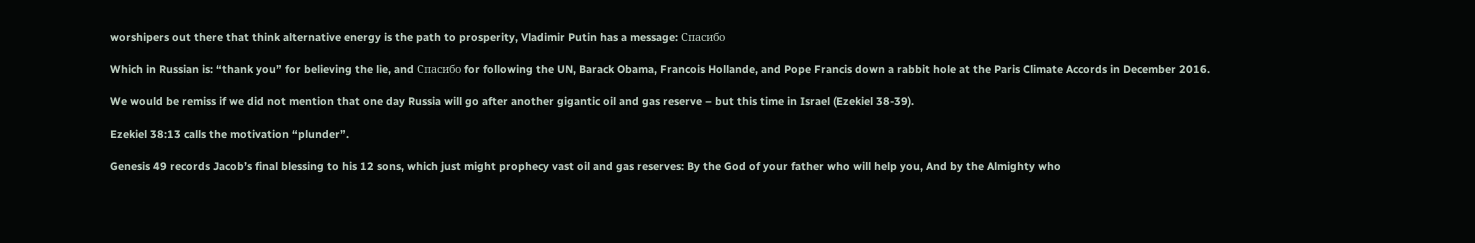worshipers out there that think alternative energy is the path to prosperity, Vladimir Putin has a message: Спасибо

Which in Russian is: “thank you” for believing the lie, and Спасибо for following the UN, Barack Obama, Francois Hollande, and Pope Francis down a rabbit hole at the Paris Climate Accords in December 2016.

We would be remiss if we did not mention that one day Russia will go after another gigantic oil and gas reserve – but this time in Israel (Ezekiel 38-39).

Ezekiel 38:13 calls the motivation “plunder”.

Genesis 49 records Jacob’s final blessing to his 12 sons, which just might prophecy vast oil and gas reserves: By the God of your father who will help you, And by the Almighty who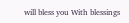will bless you With blessings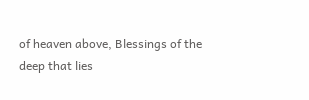of heaven above, Blessings of the deep that lies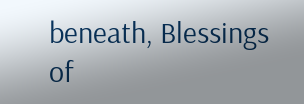beneath, Blessings of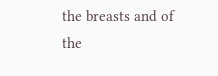the breasts and of the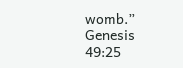womb.” Genesis 49:25